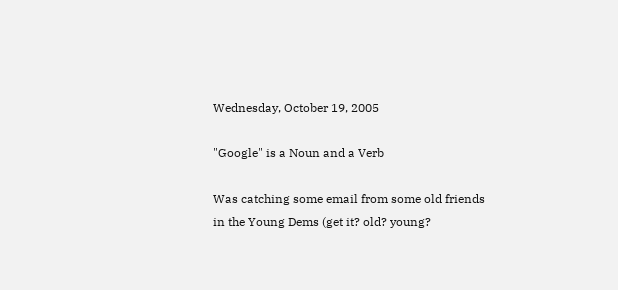Wednesday, October 19, 2005

"Google" is a Noun and a Verb

Was catching some email from some old friends in the Young Dems (get it? old? young?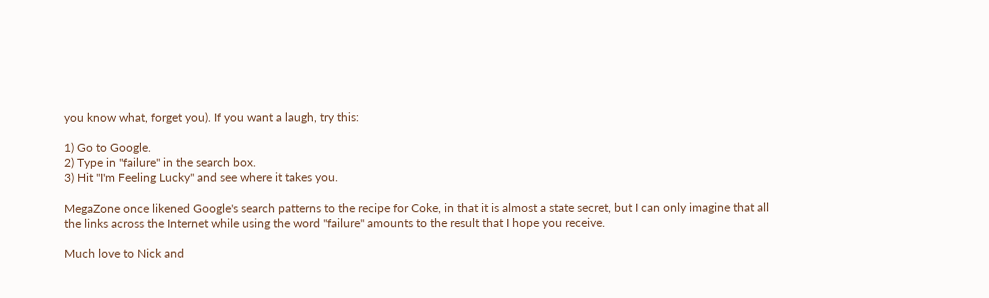you know what, forget you). If you want a laugh, try this:

1) Go to Google.
2) Type in "failure" in the search box.
3) Hit "I'm Feeling Lucky" and see where it takes you.

MegaZone once likened Google's search patterns to the recipe for Coke, in that it is almost a state secret, but I can only imagine that all the links across the Internet while using the word "failure" amounts to the result that I hope you receive.

Much love to Nick and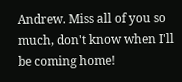Andrew. Miss all of you so much, don't know when I'll be coming home!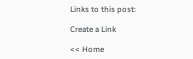Links to this post:

Create a Link

<< Home